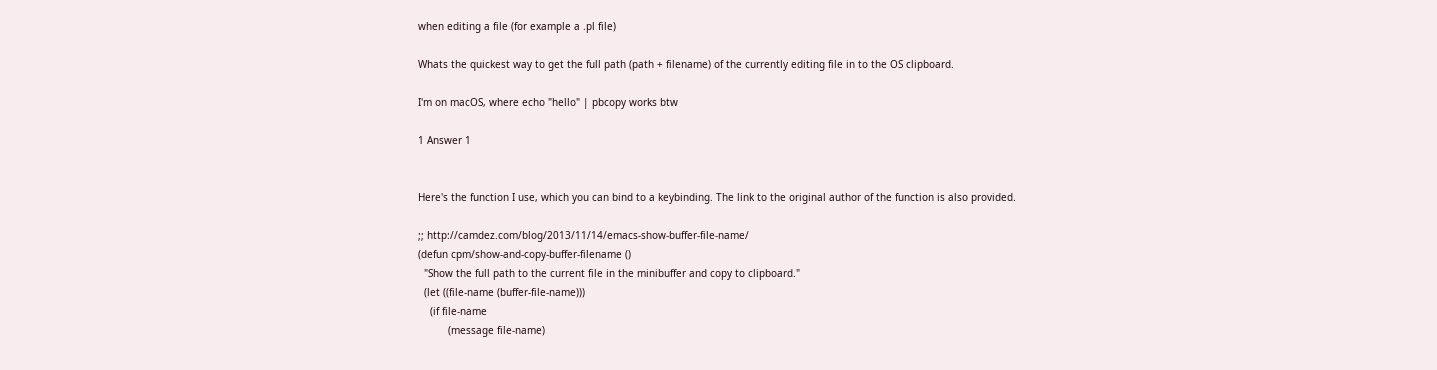when editing a file (for example a .pl file)

Whats the quickest way to get the full path (path + filename) of the currently editing file in to the OS clipboard.

I'm on macOS, where echo "hello" | pbcopy works btw

1 Answer 1


Here's the function I use, which you can bind to a keybinding. The link to the original author of the function is also provided.

;; http://camdez.com/blog/2013/11/14/emacs-show-buffer-file-name/
(defun cpm/show-and-copy-buffer-filename ()
  "Show the full path to the current file in the minibuffer and copy to clipboard."
  (let ((file-name (buffer-file-name)))
    (if file-name
          (message file-name)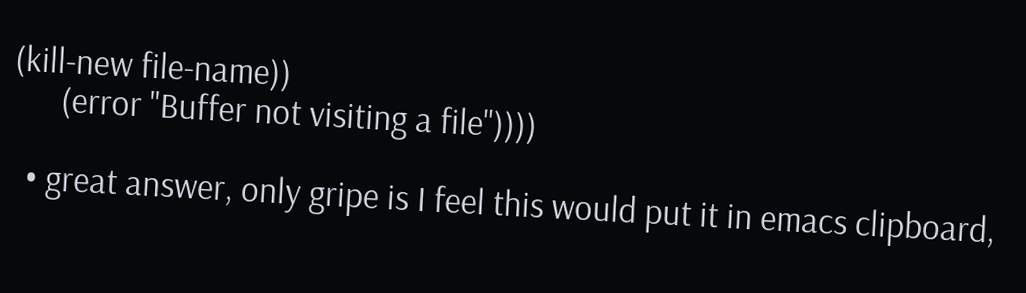(kill-new file-name))
      (error "Buffer not visiting a file"))))

  • great answer, only gripe is I feel this would put it in emacs clipboard,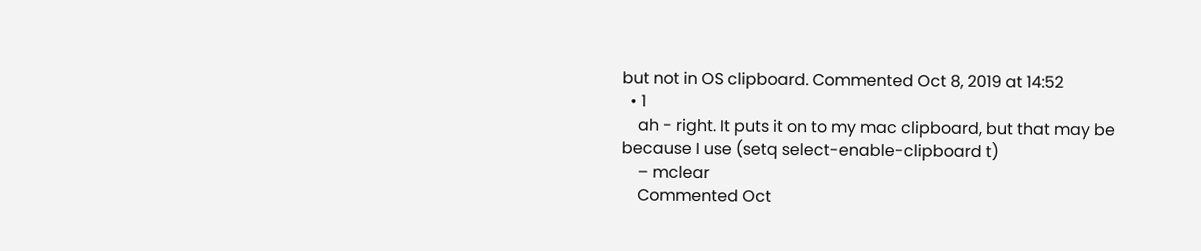but not in OS clipboard. Commented Oct 8, 2019 at 14:52
  • 1
    ah - right. It puts it on to my mac clipboard, but that may be because I use (setq select-enable-clipboard t)
    – mclear
    Commented Oct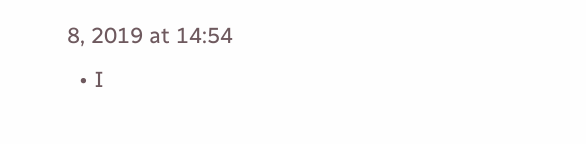8, 2019 at 14:54
  • I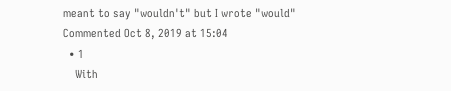meant to say "wouldn't" but I wrote "would" Commented Oct 8, 2019 at 15:04
  • 1
    With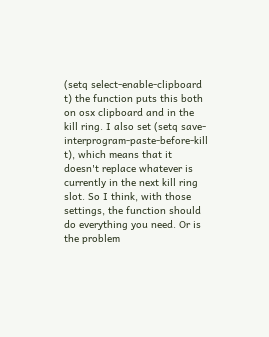(setq select-enable-clipboard t) the function puts this both on osx clipboard and in the kill ring. I also set (setq save-interprogram-paste-before-kill t), which means that it doesn't replace whatever is currently in the next kill ring slot. So I think, with those settings, the function should do everything you need. Or is the problem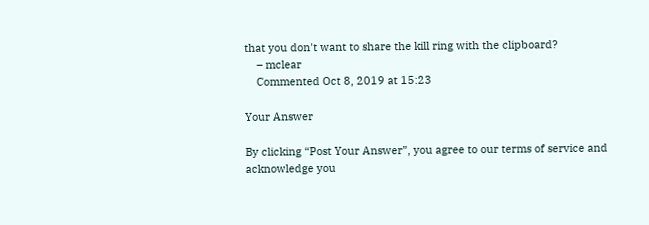that you don't want to share the kill ring with the clipboard?
    – mclear
    Commented Oct 8, 2019 at 15:23

Your Answer

By clicking “Post Your Answer”, you agree to our terms of service and acknowledge you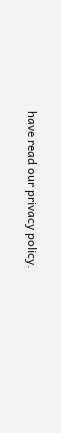have read our privacy policy.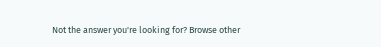Not the answer you're looking for? Browse other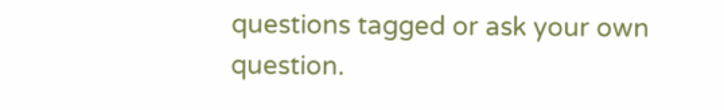questions tagged or ask your own question.